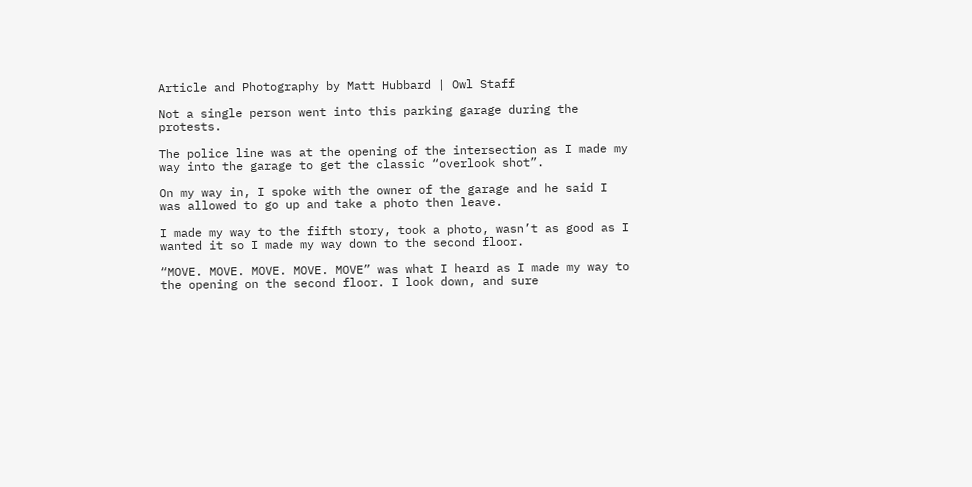Article and Photography by Matt Hubbard | Owl Staff

Not a single person went into this parking garage during the protests.

The police line was at the opening of the intersection as I made my way into the garage to get the classic “overlook shot”.

On my way in, I spoke with the owner of the garage and he said I was allowed to go up and take a photo then leave.

I made my way to the fifth story, took a photo, wasn’t as good as I wanted it so I made my way down to the second floor.

“MOVE. MOVE. MOVE. MOVE. MOVE” was what I heard as I made my way to the opening on the second floor. I look down, and sure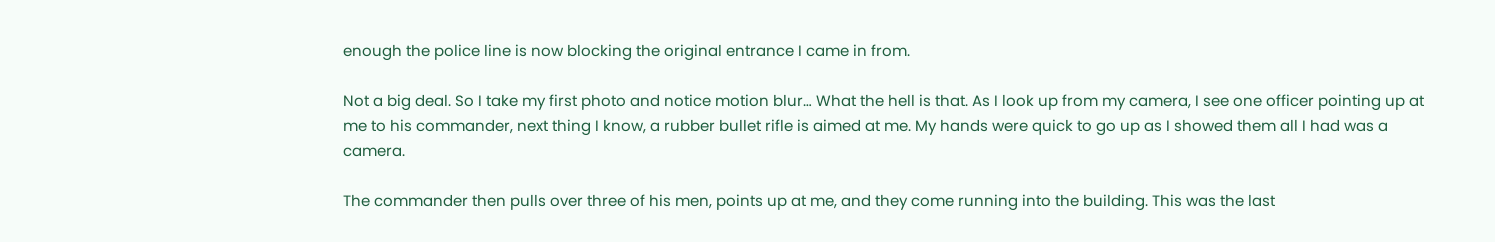enough the police line is now blocking the original entrance I came in from.

Not a big deal. So I take my first photo and notice motion blur… What the hell is that. As I look up from my camera, I see one officer pointing up at me to his commander, next thing I know, a rubber bullet rifle is aimed at me. My hands were quick to go up as I showed them all I had was a camera.

The commander then pulls over three of his men, points up at me, and they come running into the building. This was the last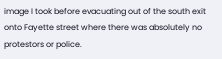image I took before evacuating out of the south exit onto Fayette street where there was absolutely no protestors or police.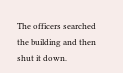The officers searched the building and then shut it down.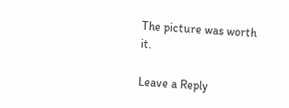The picture was worth it.

Leave a Reply